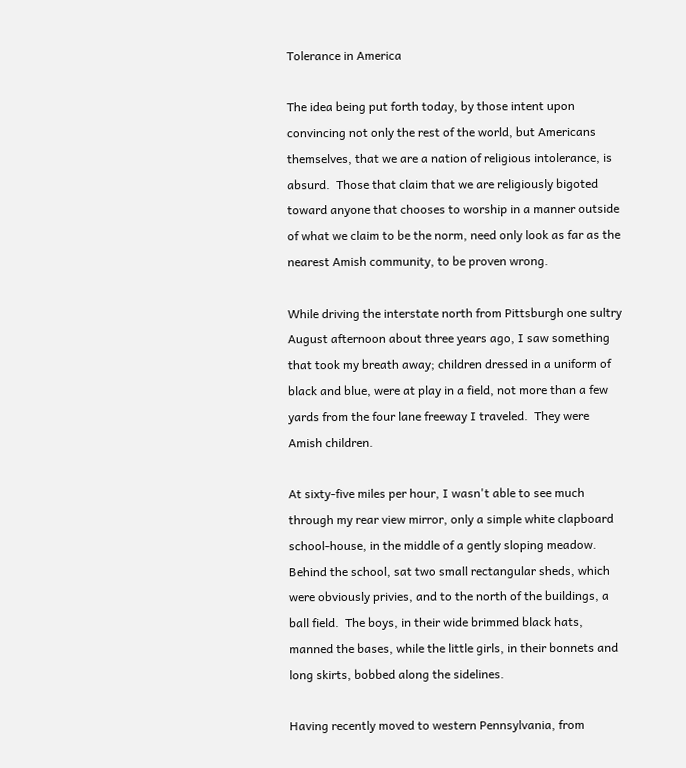Tolerance in America

The idea being put forth today, by those intent upon convincing not only the rest of the world, but Americans themselves, that we are a nation of religious intolerance, is absurd.  Those that claim that we are religiously bigoted toward anyone that chooses to worship in a manner outside of what we claim to be the norm, need only look as far as the nearest Amish community, to be proven wrong.

While driving the interstate north from Pittsburgh one sultry August afternoon about three years ago, I saw something that took my breath away; children dressed in a uniform of black and blue, were at play in a field, not more than a few yards from the four lane freeway I traveled.  They were Amish children.

At sixty-five miles per hour, I wasn't able to see much through my rear view mirror, only a simple white clapboard school-house, in the middle of a gently sloping meadow.  Behind the school, sat two small rectangular sheds, which were obviously privies, and to the north of the buildings, a ball field.  The boys, in their wide brimmed black hats, manned the bases, while the little girls, in their bonnets and long skirts, bobbed along the sidelines.

Having recently moved to western Pennsylvania, from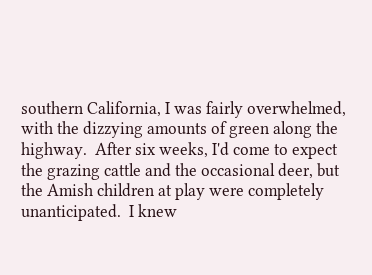southern California, I was fairly overwhelmed, with the dizzying amounts of green along the highway.  After six weeks, I'd come to expect the grazing cattle and the occasional deer, but the Amish children at play were completely unanticipated.  I knew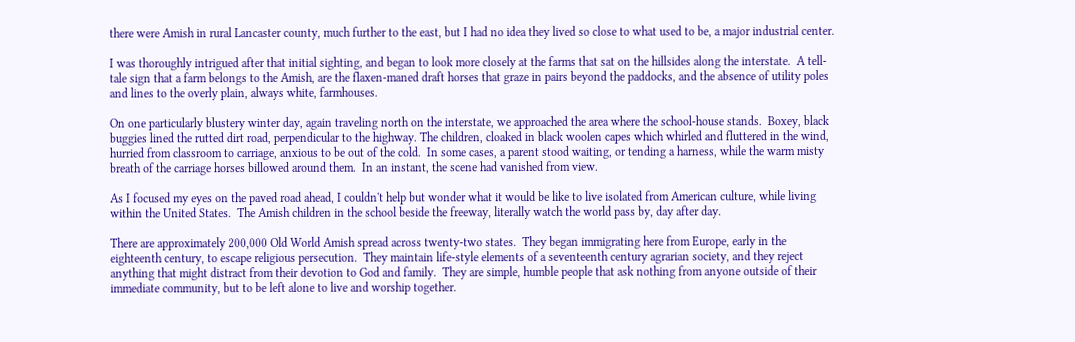there were Amish in rural Lancaster county, much further to the east, but I had no idea they lived so close to what used to be, a major industrial center.

I was thoroughly intrigued after that initial sighting, and began to look more closely at the farms that sat on the hillsides along the interstate.  A tell-tale sign that a farm belongs to the Amish, are the flaxen-maned draft horses that graze in pairs beyond the paddocks, and the absence of utility poles and lines to the overly plain, always white, farmhouses.

On one particularly blustery winter day, again traveling north on the interstate, we approached the area where the school-house stands.  Boxey, black buggies lined the rutted dirt road, perpendicular to the highway. The children, cloaked in black woolen capes which whirled and fluttered in the wind, hurried from classroom to carriage, anxious to be out of the cold.  In some cases, a parent stood waiting, or tending a harness, while the warm misty breath of the carriage horses billowed around them.  In an instant, the scene had vanished from view.

As I focused my eyes on the paved road ahead, I couldn't help but wonder what it would be like to live isolated from American culture, while living within the United States.  The Amish children in the school beside the freeway, literally watch the world pass by, day after day.

There are approximately 200,000 Old World Amish spread across twenty-two states.  They began immigrating here from Europe, early in the eighteenth century, to escape religious persecution.  They maintain life-style elements of a seventeenth century agrarian society, and they reject anything that might distract from their devotion to God and family.  They are simple, humble people that ask nothing from anyone outside of their immediate community, but to be left alone to live and worship together.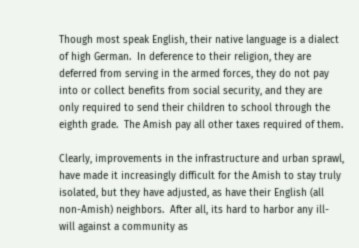Though most speak English, their native language is a dialect of high German.  In deference to their religion, they are deferred from serving in the armed forces, they do not pay into or collect benefits from social security, and they are only required to send their children to school through the eighth grade.  The Amish pay all other taxes required of them.

Clearly, improvements in the infrastructure and urban sprawl, have made it increasingly difficult for the Amish to stay truly isolated, but they have adjusted, as have their English (all non-Amish) neighbors.  After all, its hard to harbor any ill-will against a community as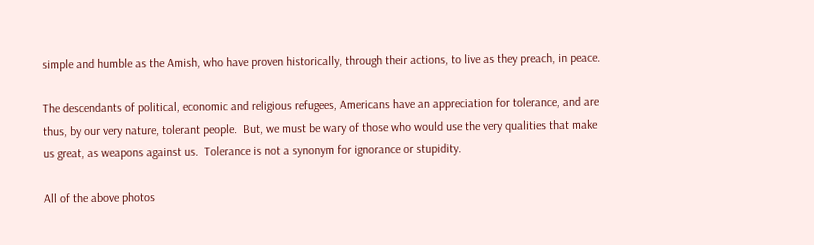simple and humble as the Amish, who have proven historically, through their actions, to live as they preach, in peace.

The descendants of political, economic and religious refugees, Americans have an appreciation for tolerance, and are thus, by our very nature, tolerant people.  But, we must be wary of those who would use the very qualities that make us great, as weapons against us.  Tolerance is not a synonym for ignorance or stupidity.

All of the above photos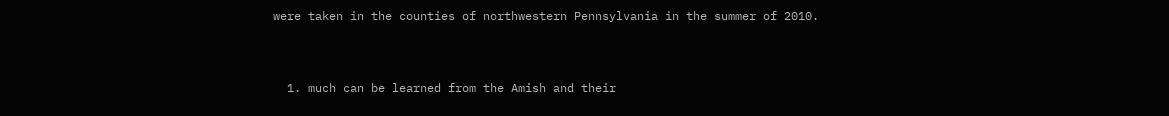were taken in the counties of northwestern Pennsylvania in the summer of 2010.


  1. much can be learned from the Amish and their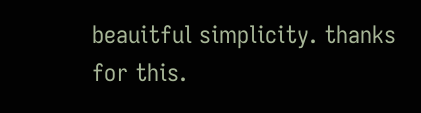beauitful simplicity. thanks for this.